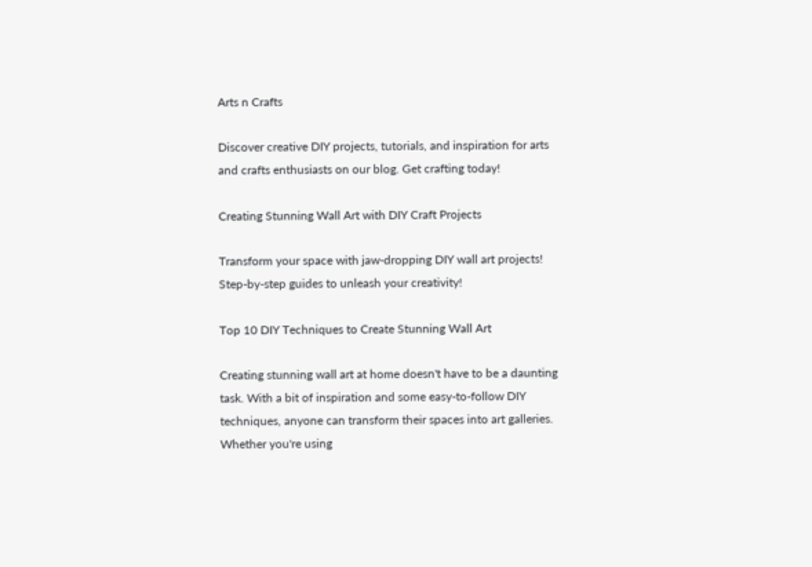Arts n Crafts

Discover creative DIY projects, tutorials, and inspiration for arts and crafts enthusiasts on our blog. Get crafting today!

Creating Stunning Wall Art with DIY Craft Projects

Transform your space with jaw-dropping DIY wall art projects! Step-by-step guides to unleash your creativity!

Top 10 DIY Techniques to Create Stunning Wall Art

Creating stunning wall art at home doesn't have to be a daunting task. With a bit of inspiration and some easy-to-follow DIY techniques, anyone can transform their spaces into art galleries. Whether you're using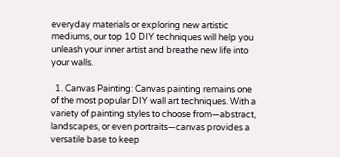everyday materials or exploring new artistic mediums, our top 10 DIY techniques will help you unleash your inner artist and breathe new life into your walls.

  1. Canvas Painting: Canvas painting remains one of the most popular DIY wall art techniques. With a variety of painting styles to choose from—abstract, landscapes, or even portraits—canvas provides a versatile base to keep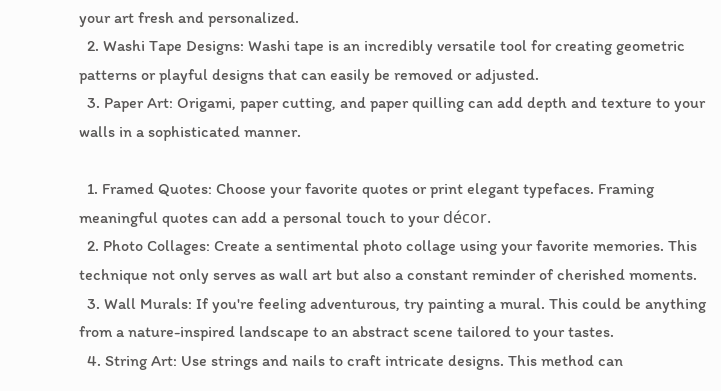your art fresh and personalized.
  2. Washi Tape Designs: Washi tape is an incredibly versatile tool for creating geometric patterns or playful designs that can easily be removed or adjusted.
  3. Paper Art: Origami, paper cutting, and paper quilling can add depth and texture to your walls in a sophisticated manner.

  1. Framed Quotes: Choose your favorite quotes or print elegant typefaces. Framing meaningful quotes can add a personal touch to your décor.
  2. Photo Collages: Create a sentimental photo collage using your favorite memories. This technique not only serves as wall art but also a constant reminder of cherished moments.
  3. Wall Murals: If you're feeling adventurous, try painting a mural. This could be anything from a nature-inspired landscape to an abstract scene tailored to your tastes.
  4. String Art: Use strings and nails to craft intricate designs. This method can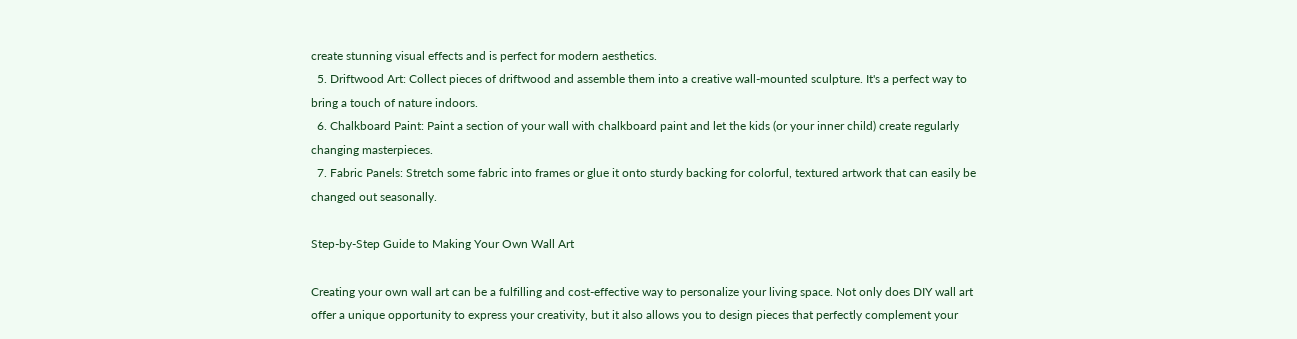create stunning visual effects and is perfect for modern aesthetics.
  5. Driftwood Art: Collect pieces of driftwood and assemble them into a creative wall-mounted sculpture. It's a perfect way to bring a touch of nature indoors.
  6. Chalkboard Paint: Paint a section of your wall with chalkboard paint and let the kids (or your inner child) create regularly changing masterpieces.
  7. Fabric Panels: Stretch some fabric into frames or glue it onto sturdy backing for colorful, textured artwork that can easily be changed out seasonally.

Step-by-Step Guide to Making Your Own Wall Art

Creating your own wall art can be a fulfilling and cost-effective way to personalize your living space. Not only does DIY wall art offer a unique opportunity to express your creativity, but it also allows you to design pieces that perfectly complement your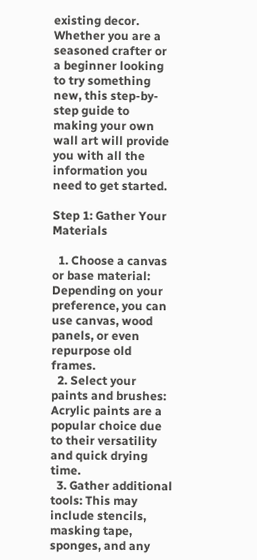existing decor. Whether you are a seasoned crafter or a beginner looking to try something new, this step-by-step guide to making your own wall art will provide you with all the information you need to get started.

Step 1: Gather Your Materials

  1. Choose a canvas or base material: Depending on your preference, you can use canvas, wood panels, or even repurpose old frames.
  2. Select your paints and brushes: Acrylic paints are a popular choice due to their versatility and quick drying time.
  3. Gather additional tools: This may include stencils, masking tape, sponges, and any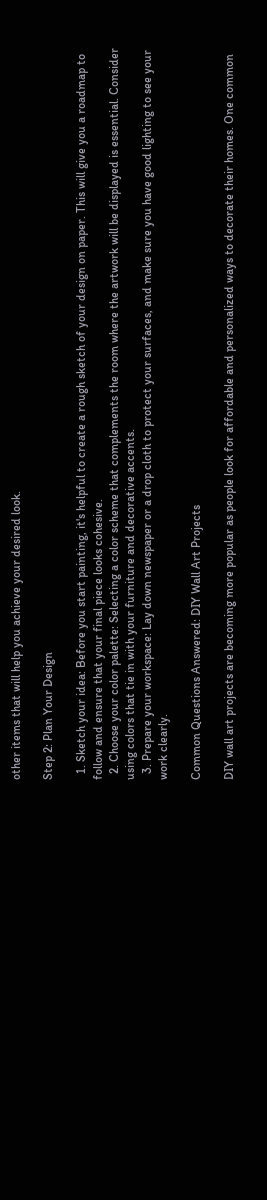other items that will help you achieve your desired look.

Step 2: Plan Your Design

  1. Sketch your idea: Before you start painting, it's helpful to create a rough sketch of your design on paper. This will give you a roadmap to follow and ensure that your final piece looks cohesive.
  2. Choose your color palette: Selecting a color scheme that complements the room where the artwork will be displayed is essential. Consider using colors that tie in with your furniture and decorative accents.
  3. Prepare your workspace: Lay down newspaper or a drop cloth to protect your surfaces, and make sure you have good lighting to see your work clearly.

Common Questions Answered: DIY Wall Art Projects

DIY wall art projects are becoming more popular as people look for affordable and personalized ways to decorate their homes. One common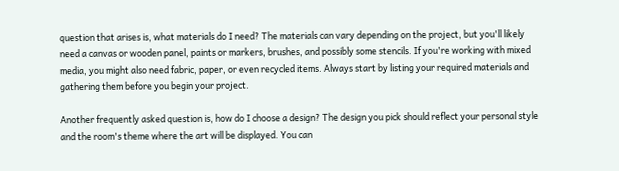question that arises is, what materials do I need? The materials can vary depending on the project, but you'll likely need a canvas or wooden panel, paints or markers, brushes, and possibly some stencils. If you're working with mixed media, you might also need fabric, paper, or even recycled items. Always start by listing your required materials and gathering them before you begin your project.

Another frequently asked question is, how do I choose a design? The design you pick should reflect your personal style and the room's theme where the art will be displayed. You can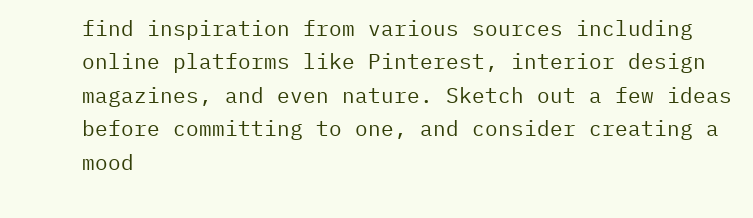find inspiration from various sources including online platforms like Pinterest, interior design magazines, and even nature. Sketch out a few ideas before committing to one, and consider creating a mood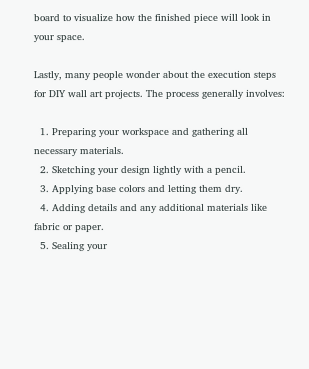board to visualize how the finished piece will look in your space.

Lastly, many people wonder about the execution steps for DIY wall art projects. The process generally involves:

  1. Preparing your workspace and gathering all necessary materials.
  2. Sketching your design lightly with a pencil.
  3. Applying base colors and letting them dry.
  4. Adding details and any additional materials like fabric or paper.
  5. Sealing your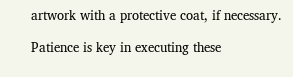artwork with a protective coat, if necessary.

Patience is key in executing these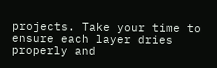projects. Take your time to ensure each layer dries properly and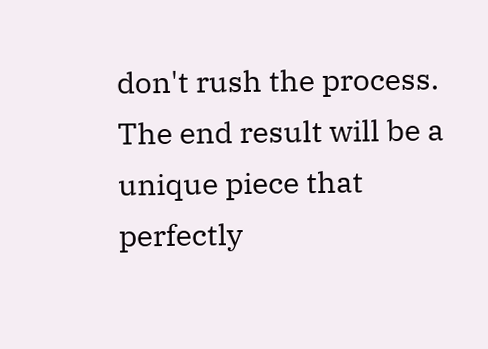don't rush the process. The end result will be a unique piece that perfectly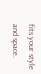fits your style and space.